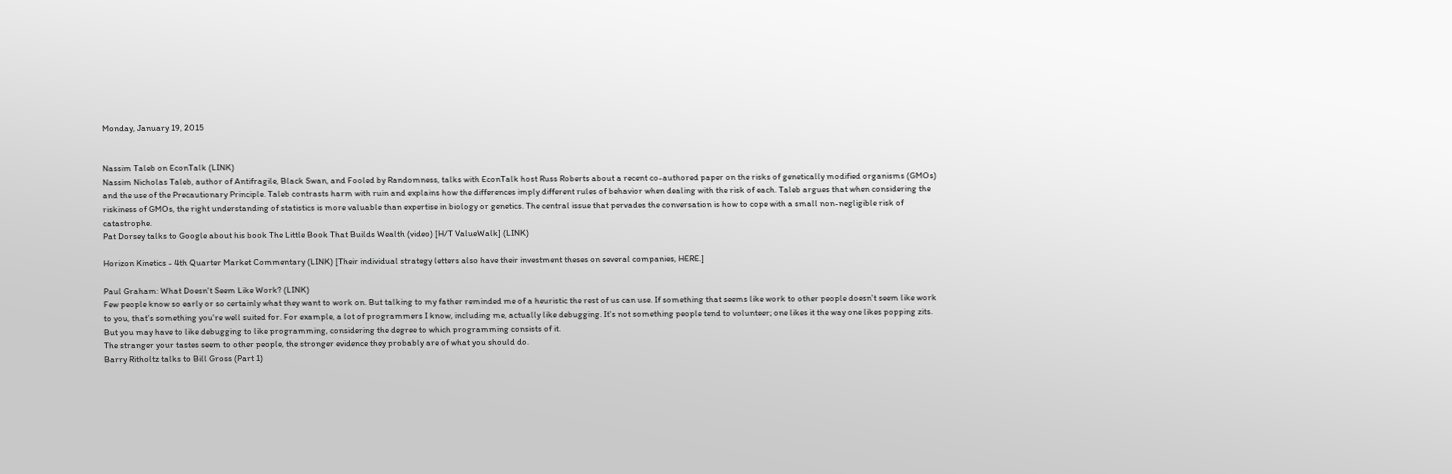Monday, January 19, 2015


Nassim Taleb on EconTalk (LINK)
Nassim Nicholas Taleb, author of Antifragile, Black Swan, and Fooled by Randomness, talks with EconTalk host Russ Roberts about a recent co-authored paper on the risks of genetically modified organisms (GMOs) and the use of the Precautionary Principle. Taleb contrasts harm with ruin and explains how the differences imply different rules of behavior when dealing with the risk of each. Taleb argues that when considering the riskiness of GMOs, the right understanding of statistics is more valuable than expertise in biology or genetics. The central issue that pervades the conversation is how to cope with a small non-negligible risk of catastrophe.
Pat Dorsey talks to Google about his book The Little Book That Builds Wealth (video) [H/T ValueWalk] (LINK)

Horizon Kinetics - 4th Quarter Market Commentary (LINK) [Their individual strategy letters also have their investment theses on several companies, HERE.]

Paul Graham: What Doesn't Seem Like Work? (LINK)
Few people know so early or so certainly what they want to work on. But talking to my father reminded me of a heuristic the rest of us can use. If something that seems like work to other people doesn't seem like work to you, that's something you're well suited for. For example, a lot of programmers I know, including me, actually like debugging. It's not something people tend to volunteer; one likes it the way one likes popping zits. But you may have to like debugging to like programming, considering the degree to which programming consists of it.
The stranger your tastes seem to other people, the stronger evidence they probably are of what you should do.
Barry Ritholtz talks to Bill Gross (Part 1)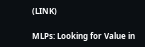(LINK)

MLPs: Looking for Value in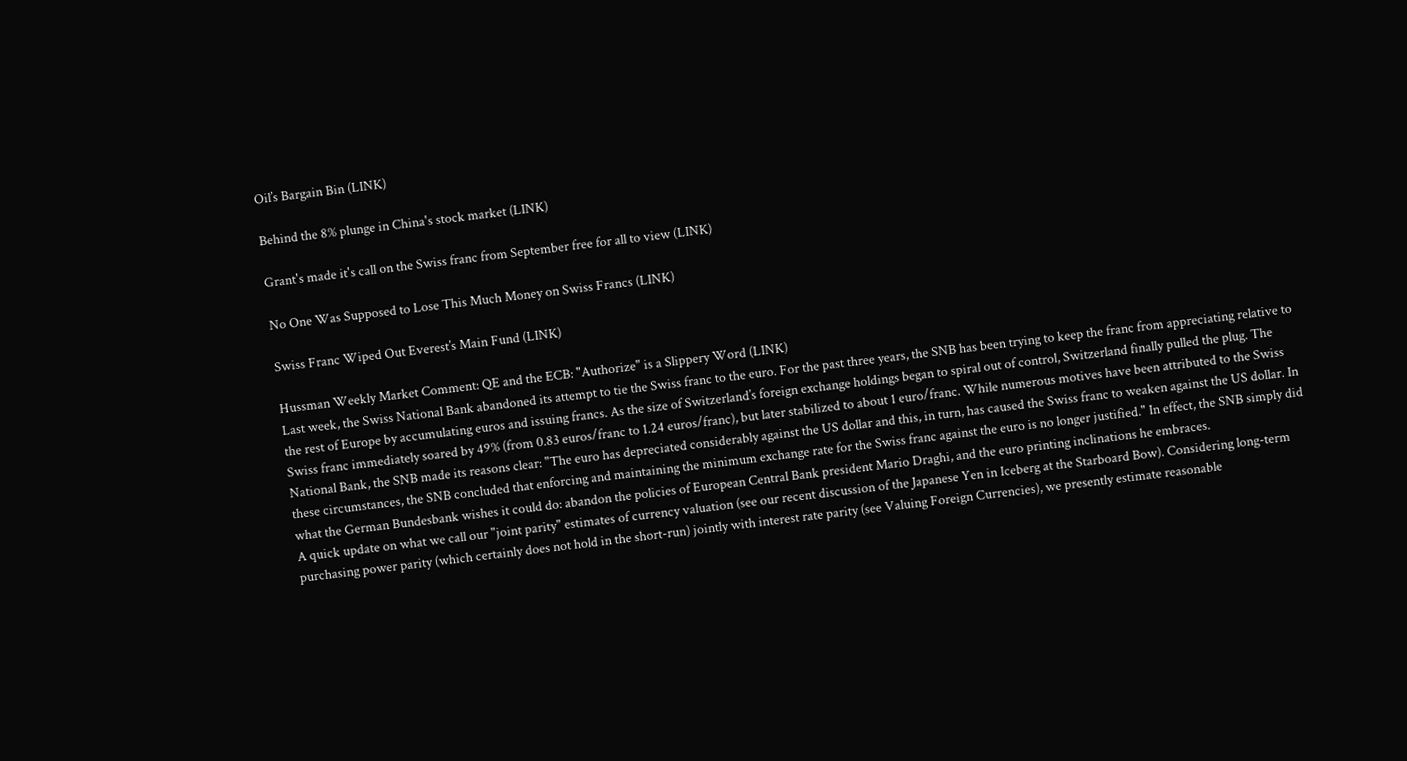Oil’s Bargain Bin (LINK)

Behind the 8% plunge in China's stock market (LINK)

Grant's made it's call on the Swiss franc from September free for all to view (LINK)

No One Was Supposed to Lose This Much Money on Swiss Francs (LINK)

Swiss Franc Wiped Out Everest’s Main Fund (LINK)

Hussman Weekly Market Comment: QE and the ECB: "Authorize" is a Slippery Word (LINK)
Last week, the Swiss National Bank abandoned its attempt to tie the Swiss franc to the euro. For the past three years, the SNB has been trying to keep the franc from appreciating relative to the rest of Europe by accumulating euros and issuing francs. As the size of Switzerland’s foreign exchange holdings began to spiral out of control, Switzerland finally pulled the plug. The Swiss franc immediately soared by 49% (from 0.83 euros/franc to 1.24 euros/franc), but later stabilized to about 1 euro/franc. While numerous motives have been attributed to the Swiss National Bank, the SNB made its reasons clear: "The euro has depreciated considerably against the US dollar and this, in turn, has caused the Swiss franc to weaken against the US dollar. In these circumstances, the SNB concluded that enforcing and maintaining the minimum exchange rate for the Swiss franc against the euro is no longer justified." In effect, the SNB simply did what the German Bundesbank wishes it could do: abandon the policies of European Central Bank president Mario Draghi, and the euro printing inclinations he embraces.
A quick update on what we call our "joint parity" estimates of currency valuation (see our recent discussion of the Japanese Yen in Iceberg at the Starboard Bow). Considering long-term purchasing power parity (which certainly does not hold in the short-run) jointly with interest rate parity (see Valuing Foreign Currencies), we presently estimate reasonable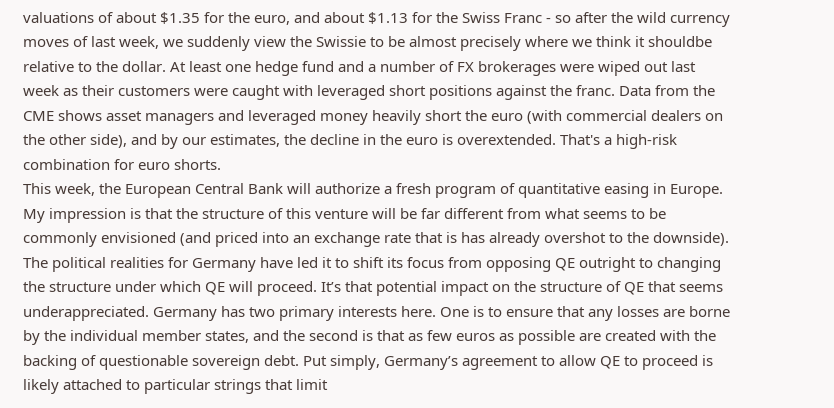valuations of about $1.35 for the euro, and about $1.13 for the Swiss Franc - so after the wild currency moves of last week, we suddenly view the Swissie to be almost precisely where we think it shouldbe relative to the dollar. At least one hedge fund and a number of FX brokerages were wiped out last week as their customers were caught with leveraged short positions against the franc. Data from the CME shows asset managers and leveraged money heavily short the euro (with commercial dealers on the other side), and by our estimates, the decline in the euro is overextended. That's a high-risk combination for euro shorts.
This week, the European Central Bank will authorize a fresh program of quantitative easing in Europe. My impression is that the structure of this venture will be far different from what seems to be commonly envisioned (and priced into an exchange rate that is has already overshot to the downside). The political realities for Germany have led it to shift its focus from opposing QE outright to changing the structure under which QE will proceed. It’s that potential impact on the structure of QE that seems underappreciated. Germany has two primary interests here. One is to ensure that any losses are borne by the individual member states, and the second is that as few euros as possible are created with the backing of questionable sovereign debt. Put simply, Germany’s agreement to allow QE to proceed is likely attached to particular strings that limit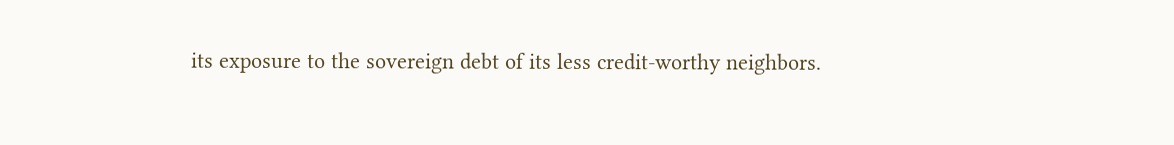its exposure to the sovereign debt of its less credit-worthy neighbors.